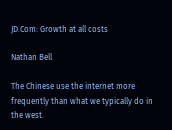JD.Com: Growth at all costs

Nathan Bell

The Chinese use the internet more frequently than what we typically do in the west.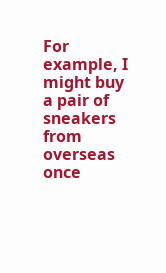For example, I might buy a pair of sneakers from overseas once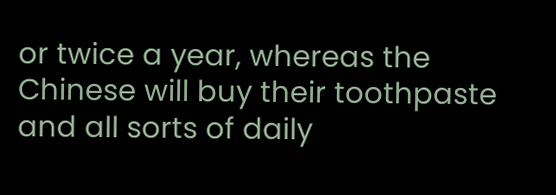or twice a year, whereas the Chinese will buy their toothpaste and all sorts of daily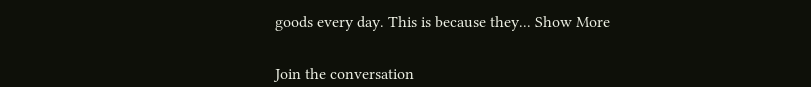goods every day. This is because they... Show More


Join the conversation